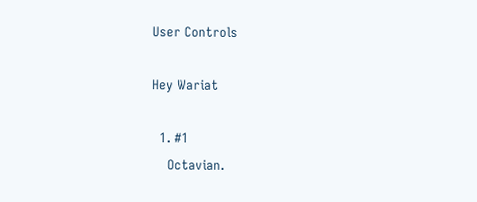User Controls

Hey Wariat

  1. #1
    Octavian.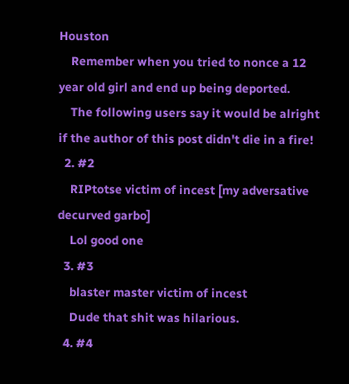Houston
    Remember when you tried to nonce a 12 year old girl and end up being deported.
    The following users say it would be alright if the author of this post didn't die in a fire!
  2. #2
    RIPtotse victim of incest [my adversative decurved garbo]
    Lol good one
  3. #3
    blaster master victim of incest
    Dude that shit was hilarious.
  4. #4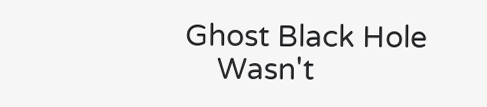Ghost Black Hole
    Wasn't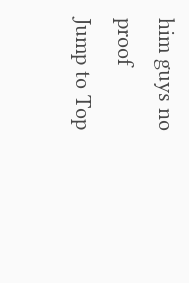him guys no proof
Jump to Top